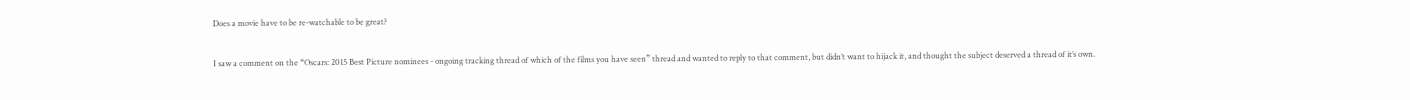Does a movie have to be re-watchable to be great?

I saw a comment on the “Oscars: 2015 Best Picture nominees - ongoing tracking thread of which of the films you have seen” thread and wanted to reply to that comment, but didn’t want to hijack it, and thought the subject deserved a thread of it’s own.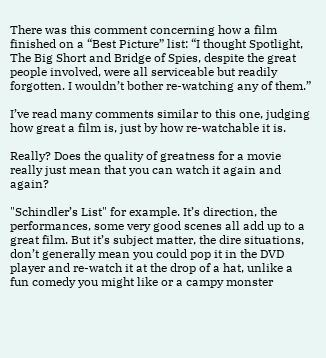There was this comment concerning how a film finished on a “Best Picture” list: “I thought Spotlight, The Big Short and Bridge of Spies, despite the great people involved, were all serviceable but readily forgotten. I wouldn’t bother re-watching any of them.”

I’ve read many comments similar to this one, judging how great a film is, just by how re-watchable it is.

Really? Does the quality of greatness for a movie really just mean that you can watch it again and again?

"Schindler’s List" for example. It’s direction, the performances, some very good scenes all add up to a great film. But it’s subject matter, the dire situations, don’t generally mean you could pop it in the DVD player and re-watch it at the drop of a hat, unlike a fun comedy you might like or a campy monster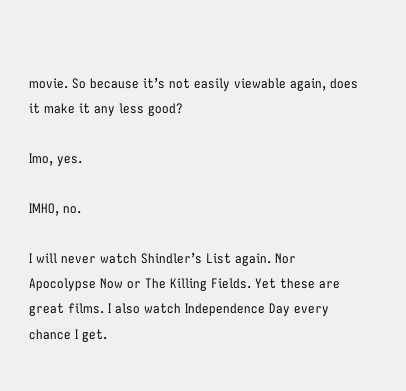movie. So because it’s not easily viewable again, does it make it any less good?

Imo, yes.

IMHO, no.

I will never watch Shindler’s List again. Nor Apocolypse Now or The Killing Fields. Yet these are great films. I also watch Independence Day every chance I get.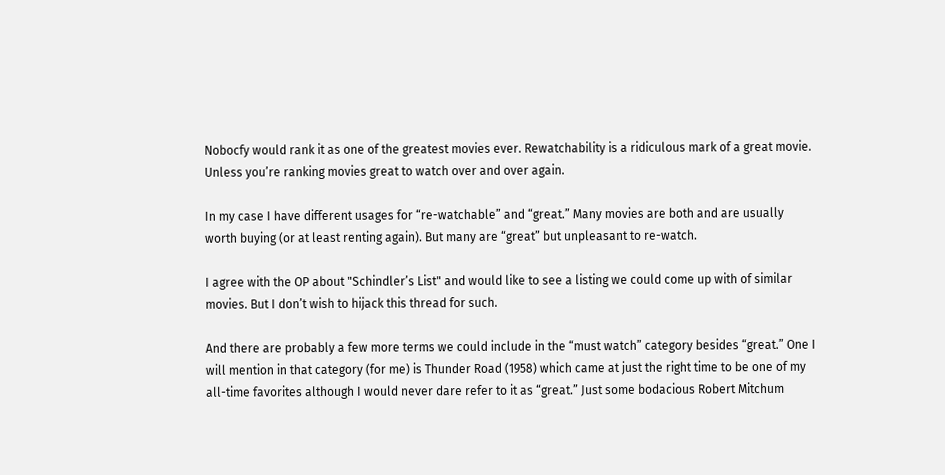Nobocfy would rank it as one of the greatest movies ever. Rewatchability is a ridiculous mark of a great movie. Unless you’re ranking movies great to watch over and over again.

In my case I have different usages for “re-watchable” and “great.” Many movies are both and are usually worth buying (or at least renting again). But many are “great” but unpleasant to re-watch.

I agree with the OP about "Schindler’s List" and would like to see a listing we could come up with of similar movies. But I don’t wish to hijack this thread for such.

And there are probably a few more terms we could include in the “must watch” category besides “great.” One I will mention in that category (for me) is Thunder Road (1958) which came at just the right time to be one of my all-time favorites although I would never dare refer to it as “great.” Just some bodacious Robert Mitchum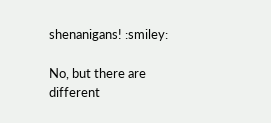shenanigans! :smiley:

No, but there are different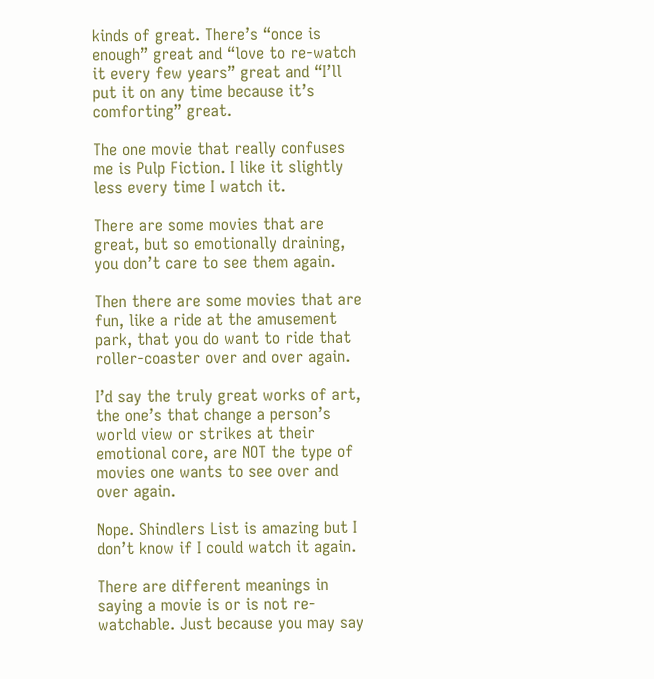kinds of great. There’s “once is enough” great and “love to re-watch it every few years” great and “I’ll put it on any time because it’s comforting” great.

The one movie that really confuses me is Pulp Fiction. I like it slightly less every time I watch it.

There are some movies that are great, but so emotionally draining, you don’t care to see them again.

Then there are some movies that are fun, like a ride at the amusement park, that you do want to ride that roller-coaster over and over again.

I’d say the truly great works of art, the one’s that change a person’s world view or strikes at their emotional core, are NOT the type of movies one wants to see over and over again.

Nope. Shindlers List is amazing but I don’t know if I could watch it again.

There are different meanings in saying a movie is or is not re-watchable. Just because you may say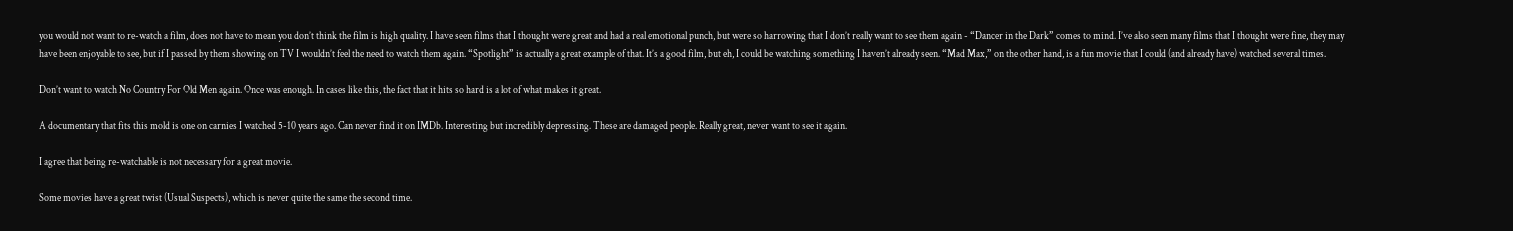you would not want to re-watch a film, does not have to mean you don’t think the film is high quality. I have seen films that I thought were great and had a real emotional punch, but were so harrowing that I don’t really want to see them again - “Dancer in the Dark” comes to mind. I’ve also seen many films that I thought were fine, they may have been enjoyable to see, but if I passed by them showing on TV I wouldn’t feel the need to watch them again. “Spotlight” is actually a great example of that. It’s a good film, but eh, I could be watching something I haven’t already seen. “Mad Max,” on the other hand, is a fun movie that I could (and already have) watched several times.

Don’t want to watch No Country For Old Men again. Once was enough. In cases like this, the fact that it hits so hard is a lot of what makes it great.

A documentary that fits this mold is one on carnies I watched 5-10 years ago. Can never find it on IMDb. Interesting but incredibly depressing. These are damaged people. Really great, never want to see it again.

I agree that being re-watchable is not necessary for a great movie.

Some movies have a great twist (Usual Suspects), which is never quite the same the second time.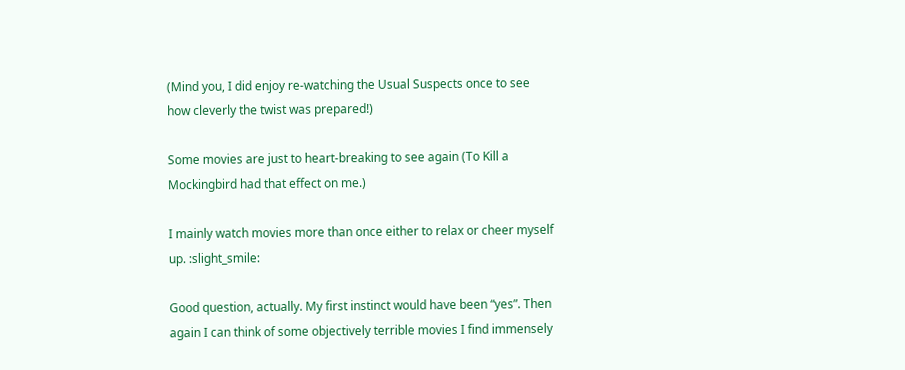(Mind you, I did enjoy re-watching the Usual Suspects once to see how cleverly the twist was prepared!)

Some movies are just to heart-breaking to see again (To Kill a Mockingbird had that effect on me.)

I mainly watch movies more than once either to relax or cheer myself up. :slight_smile:

Good question, actually. My first instinct would have been “yes”. Then again I can think of some objectively terrible movies I find immensely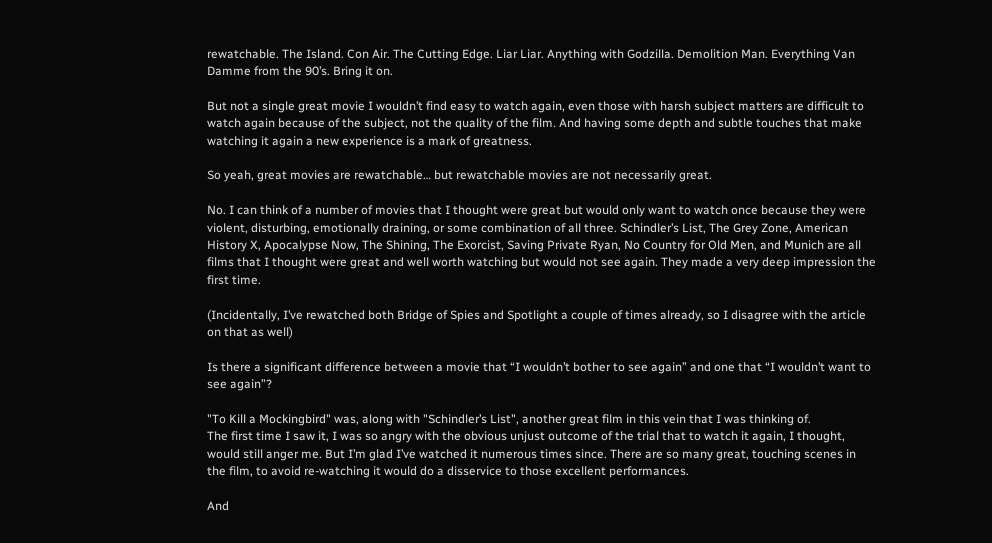rewatchable. The Island. Con Air. The Cutting Edge. Liar Liar. Anything with Godzilla. Demolition Man. Everything Van Damme from the 90’s. Bring it on.

But not a single great movie I wouldn’t find easy to watch again, even those with harsh subject matters are difficult to watch again because of the subject, not the quality of the film. And having some depth and subtle touches that make watching it again a new experience is a mark of greatness.

So yeah, great movies are rewatchable… but rewatchable movies are not necessarily great.

No. I can think of a number of movies that I thought were great but would only want to watch once because they were violent, disturbing, emotionally draining, or some combination of all three. Schindler’s List, The Grey Zone, American History X, Apocalypse Now, The Shining, The Exorcist, Saving Private Ryan, No Country for Old Men, and Munich are all films that I thought were great and well worth watching but would not see again. They made a very deep impression the first time.

(Incidentally, I’ve rewatched both Bridge of Spies and Spotlight a couple of times already, so I disagree with the article on that as well)

Is there a significant difference between a movie that “I wouldn’t bother to see again” and one that “I wouldn’t want to see again”?

"To Kill a Mockingbird" was, along with "Schindler’s List", another great film in this vein that I was thinking of.
The first time I saw it, I was so angry with the obvious unjust outcome of the trial that to watch it again, I thought, would still anger me. But I’m glad I’ve watched it numerous times since. There are so many great, touching scenes in the film, to avoid re-watching it would do a disservice to those excellent performances.

And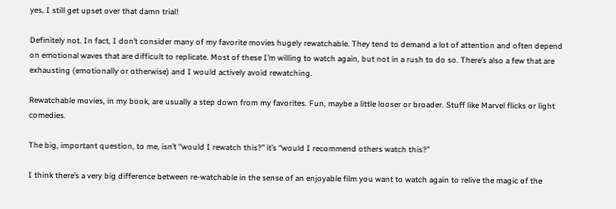yes, I still get upset over that damn trial!

Definitely not. In fact, I don’t consider many of my favorite movies hugely rewatchable. They tend to demand a lot of attention and often depend on emotional waves that are difficult to replicate. Most of these I’m willing to watch again, but not in a rush to do so. There’s also a few that are exhausting (emotionally or otherwise) and I would actively avoid rewatching.

Rewatchable movies, in my book, are usually a step down from my favorites. Fun, maybe a little looser or broader. Stuff like Marvel flicks or light comedies.

The big, important question, to me, isn’t “would I rewatch this?” it’s “would I recommend others watch this?”

I think there’s a very big difference between re-watchable in the sense of an enjoyable film you want to watch again to relive the magic of the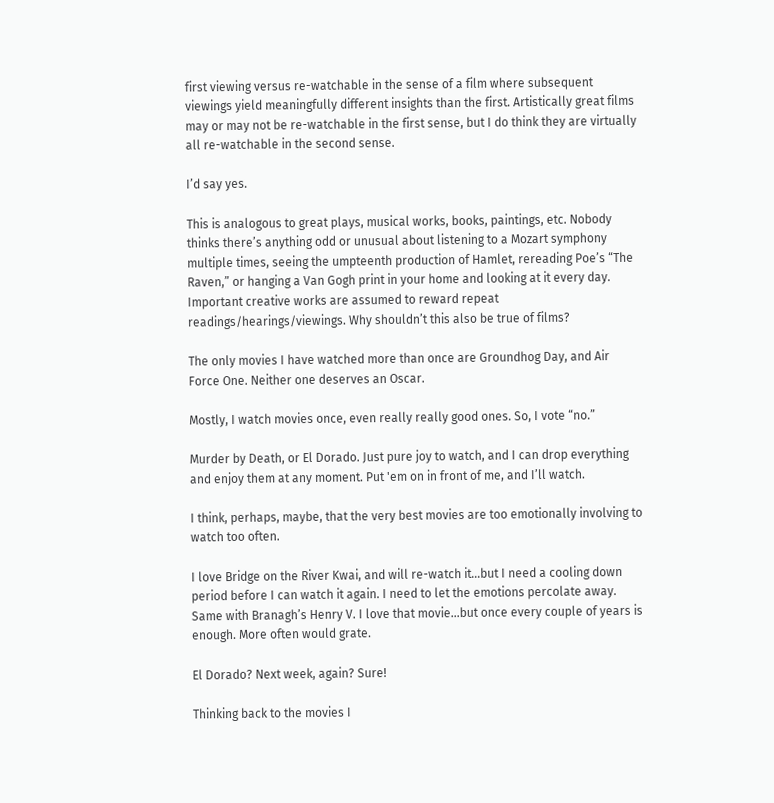first viewing versus re-watchable in the sense of a film where subsequent viewings yield meaningfully different insights than the first. Artistically great films may or may not be re-watchable in the first sense, but I do think they are virtually all re-watchable in the second sense.

I’d say yes.

This is analogous to great plays, musical works, books, paintings, etc. Nobody thinks there’s anything odd or unusual about listening to a Mozart symphony multiple times, seeing the umpteenth production of Hamlet, rereading Poe’s “The Raven,” or hanging a Van Gogh print in your home and looking at it every day. Important creative works are assumed to reward repeat readings/hearings/viewings. Why shouldn’t this also be true of films?

The only movies I have watched more than once are Groundhog Day, and Air Force One. Neither one deserves an Oscar.

Mostly, I watch movies once, even really really good ones. So, I vote “no.”

Murder by Death, or El Dorado. Just pure joy to watch, and I can drop everything and enjoy them at any moment. Put 'em on in front of me, and I’ll watch.

I think, perhaps, maybe, that the very best movies are too emotionally involving to watch too often.

I love Bridge on the River Kwai, and will re-watch it…but I need a cooling down period before I can watch it again. I need to let the emotions percolate away. Same with Branagh’s Henry V. I love that movie…but once every couple of years is enough. More often would grate.

El Dorado? Next week, again? Sure!

Thinking back to the movies I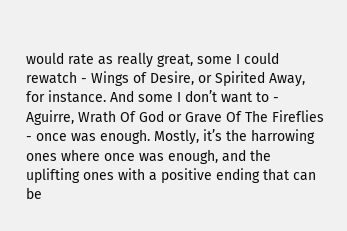would rate as really great, some I could rewatch - Wings of Desire, or Spirited Away, for instance. And some I don’t want to - Aguirre, Wrath Of God or Grave Of The Fireflies - once was enough. Mostly, it’s the harrowing ones where once was enough, and the uplifting ones with a positive ending that can be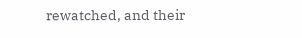rewatched, and their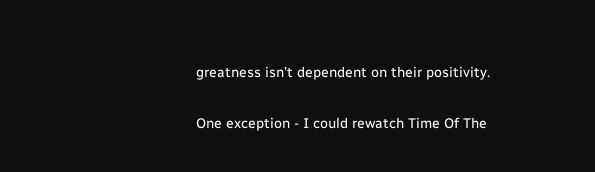greatness isn’t dependent on their positivity.

One exception - I could rewatch Time Of The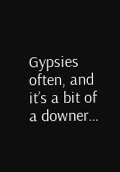Gypsies often, and it’s a bit of a downer…